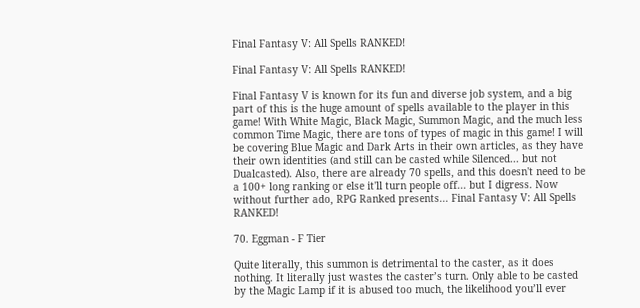Final Fantasy V: All Spells RANKED!

Final Fantasy V: All Spells RANKED!

Final Fantasy V is known for its fun and diverse job system, and a big part of this is the huge amount of spells available to the player in this game! With White Magic, Black Magic, Summon Magic, and the much less common Time Magic, there are tons of types of magic in this game! I will be covering Blue Magic and Dark Arts in their own articles, as they have their own identities (and still can be casted while Silenced... but not Dualcasted). Also, there are already 70 spells, and this doesn't need to be a 100+ long ranking or else it'll turn people off... but I digress. Now without further ado, RPG Ranked presents... Final Fantasy V: All Spells RANKED!

70. Eggman - F Tier

Quite literally, this summon is detrimental to the caster, as it does nothing. It literally just wastes the caster’s turn. Only able to be casted by the Magic Lamp if it is abused too much, the likelihood you’ll ever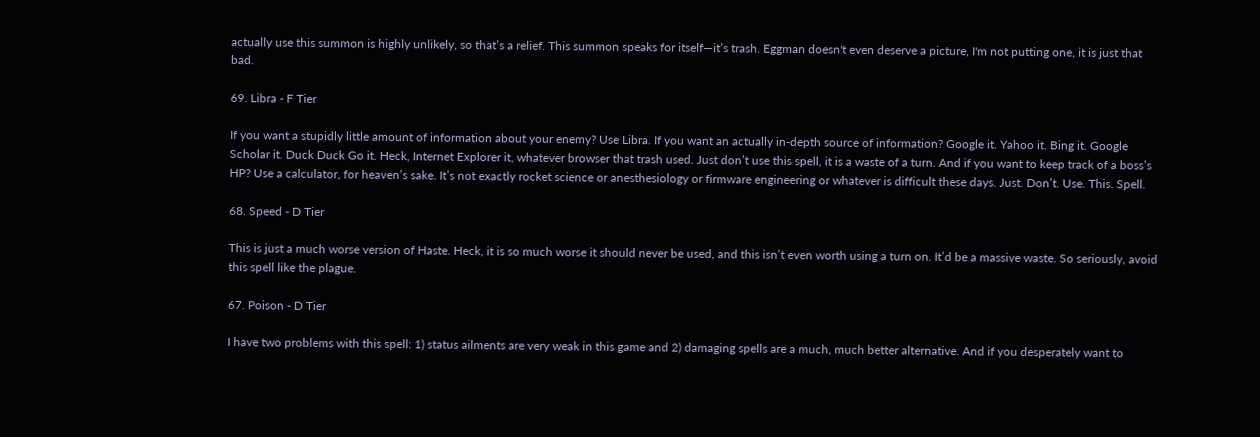actually use this summon is highly unlikely, so that’s a relief. This summon speaks for itself—it’s trash. Eggman doesn't even deserve a picture, I'm not putting one, it is just that bad.

69. Libra - F Tier

If you want a stupidly little amount of information about your enemy? Use Libra. If you want an actually in-depth source of information? Google it. Yahoo it. Bing it. Google Scholar it. Duck Duck Go it. Heck, Internet Explorer it, whatever browser that trash used. Just don’t use this spell, it is a waste of a turn. And if you want to keep track of a boss’s HP? Use a calculator, for heaven’s sake. It’s not exactly rocket science or anesthesiology or firmware engineering or whatever is difficult these days. Just. Don’t. Use. This. Spell.

68. Speed - D Tier

This is just a much worse version of Haste. Heck, it is so much worse it should never be used, and this isn’t even worth using a turn on. It’d be a massive waste. So seriously, avoid this spell like the plague.

67. Poison - D Tier

I have two problems with this spell: 1) status ailments are very weak in this game and 2) damaging spells are a much, much better alternative. And if you desperately want to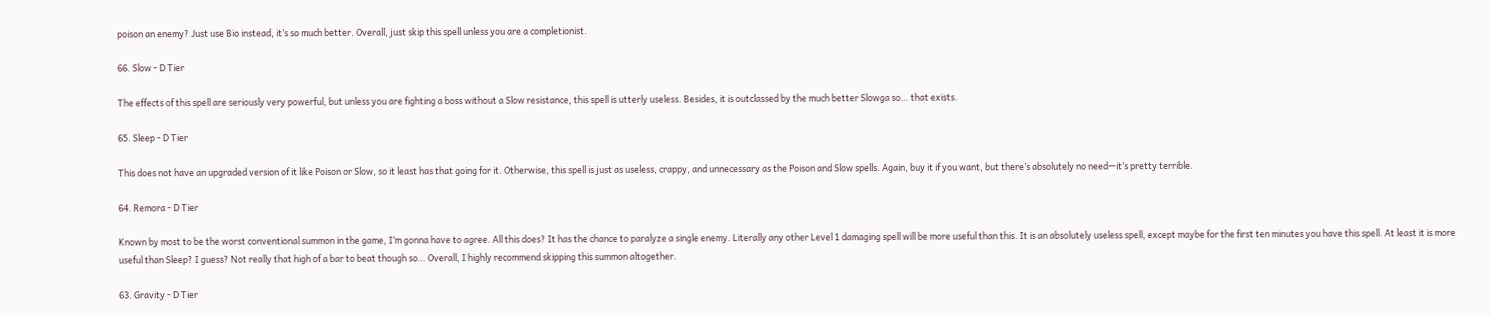poison an enemy? Just use Bio instead, it’s so much better. Overall, just skip this spell unless you are a completionist.

66. Slow - D Tier

The effects of this spell are seriously very powerful, but unless you are fighting a boss without a Slow resistance, this spell is utterly useless. Besides, it is outclassed by the much better Slowga so… that exists.

65. Sleep - D Tier

This does not have an upgraded version of it like Poison or Slow, so it least has that going for it. Otherwise, this spell is just as useless, crappy, and unnecessary as the Poison and Slow spells. Again, buy it if you want, but there’s absolutely no need—it’s pretty terrible.

64. Remora - D Tier

Known by most to be the worst conventional summon in the game, I’m gonna have to agree. All this does? It has the chance to paralyze a single enemy. Literally any other Level 1 damaging spell will be more useful than this. It is an absolutely useless spell, except maybe for the first ten minutes you have this spell. At least it is more useful than Sleep? I guess? Not really that high of a bar to beat though so… Overall, I highly recommend skipping this summon altogether.

63. Gravity - D Tier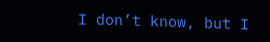I don’t know, but I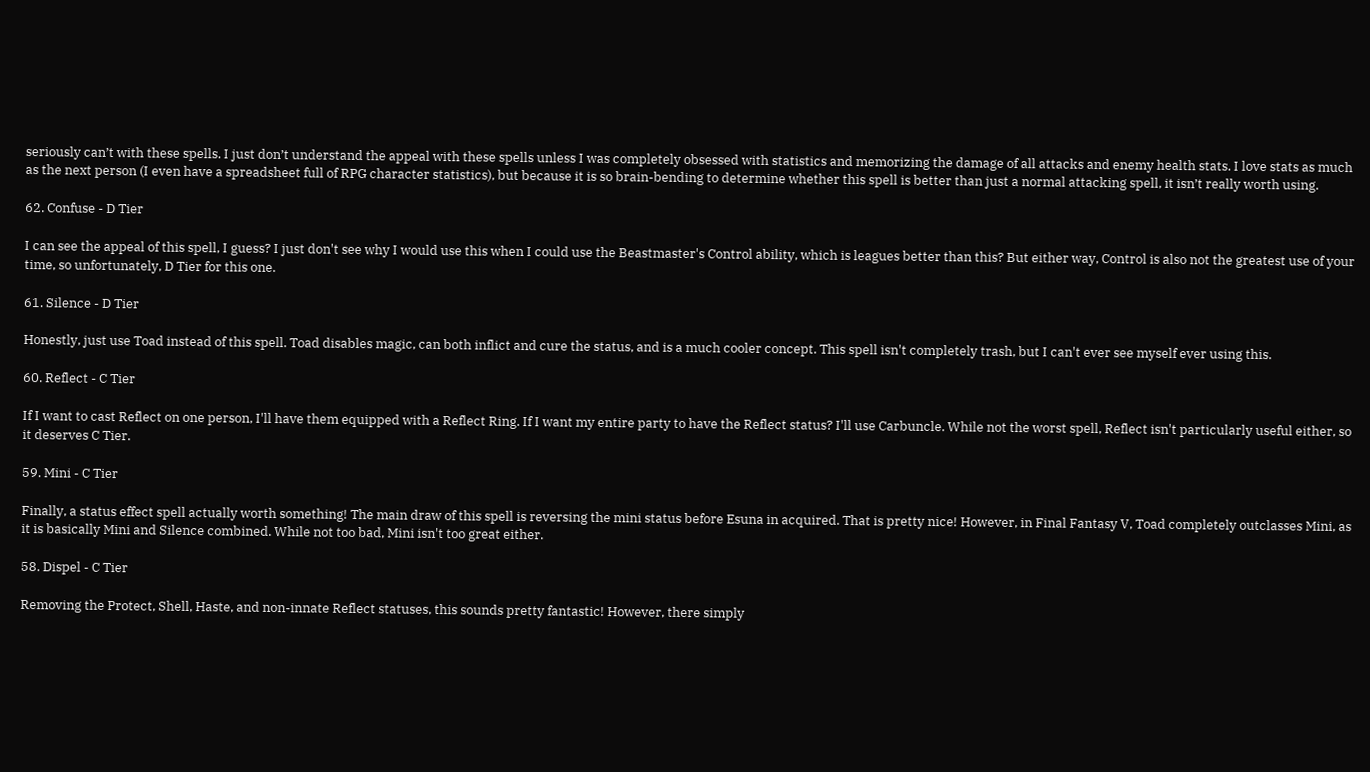seriously can’t with these spells. I just don’t understand the appeal with these spells unless I was completely obsessed with statistics and memorizing the damage of all attacks and enemy health stats. I love stats as much as the next person (I even have a spreadsheet full of RPG character statistics), but because it is so brain-bending to determine whether this spell is better than just a normal attacking spell, it isn’t really worth using.

62. Confuse - D Tier

I can see the appeal of this spell, I guess? I just don't see why I would use this when I could use the Beastmaster's Control ability, which is leagues better than this? But either way, Control is also not the greatest use of your time, so unfortunately, D Tier for this one.

61. Silence - D Tier

Honestly, just use Toad instead of this spell. Toad disables magic, can both inflict and cure the status, and is a much cooler concept. This spell isn't completely trash, but I can't ever see myself ever using this.

60. Reflect - C Tier

If I want to cast Reflect on one person, I'll have them equipped with a Reflect Ring. If I want my entire party to have the Reflect status? I'll use Carbuncle. While not the worst spell, Reflect isn't particularly useful either, so it deserves C Tier.

59. Mini - C Tier

Finally, a status effect spell actually worth something! The main draw of this spell is reversing the mini status before Esuna in acquired. That is pretty nice! However, in Final Fantasy V, Toad completely outclasses Mini, as it is basically Mini and Silence combined. While not too bad, Mini isn't too great either.

58. Dispel - C Tier

Removing the Protect, Shell, Haste, and non-innate Reflect statuses, this sounds pretty fantastic! However, there simply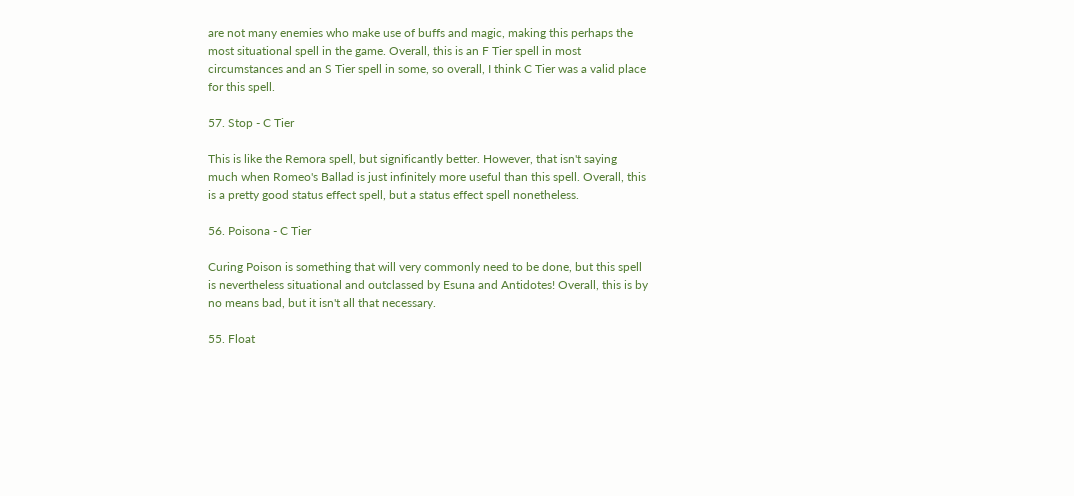are not many enemies who make use of buffs and magic, making this perhaps the most situational spell in the game. Overall, this is an F Tier spell in most circumstances and an S Tier spell in some, so overall, I think C Tier was a valid place for this spell.

57. Stop - C Tier

This is like the Remora spell, but significantly better. However, that isn't saying much when Romeo's Ballad is just infinitely more useful than this spell. Overall, this is a pretty good status effect spell, but a status effect spell nonetheless.

56. Poisona - C Tier

Curing Poison is something that will very commonly need to be done, but this spell is nevertheless situational and outclassed by Esuna and Antidotes! Overall, this is by no means bad, but it isn't all that necessary.

55. Float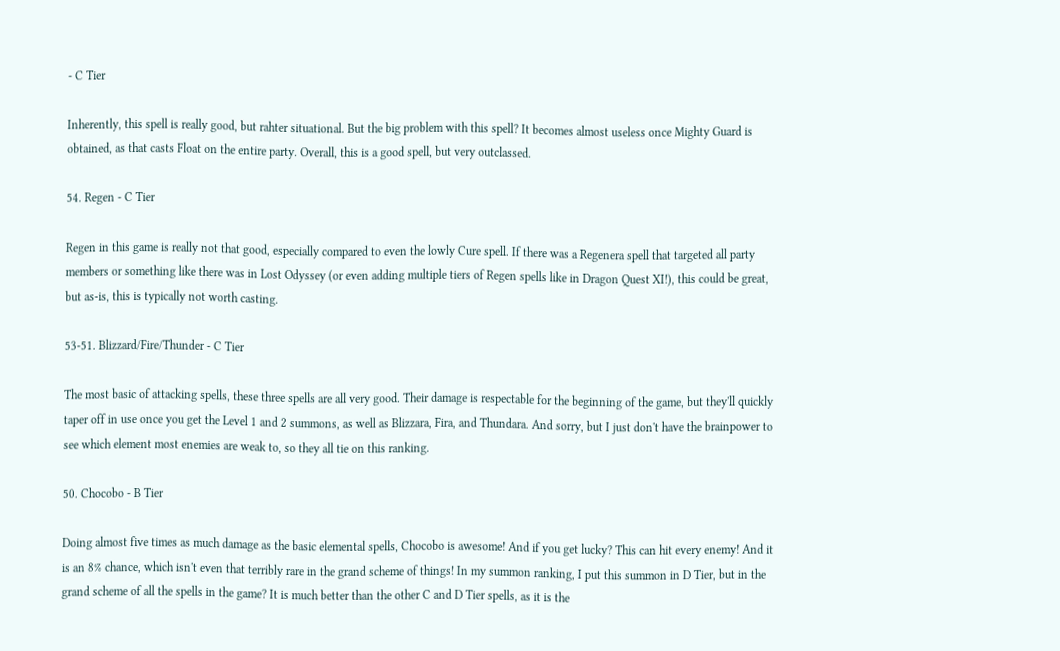- C Tier

Inherently, this spell is really good, but rahter situational. But the big problem with this spell? It becomes almost useless once Mighty Guard is obtained, as that casts Float on the entire party. Overall, this is a good spell, but very outclassed.

54. Regen - C Tier

Regen in this game is really not that good, especially compared to even the lowly Cure spell. If there was a Regenera spell that targeted all party members or something like there was in Lost Odyssey (or even adding multiple tiers of Regen spells like in Dragon Quest XI!), this could be great, but as-is, this is typically not worth casting.

53-51. Blizzard/Fire/Thunder - C Tier

The most basic of attacking spells, these three spells are all very good. Their damage is respectable for the beginning of the game, but they'll quickly taper off in use once you get the Level 1 and 2 summons, as well as Blizzara, Fira, and Thundara. And sorry, but I just don't have the brainpower to see which element most enemies are weak to, so they all tie on this ranking.

50. Chocobo - B Tier

Doing almost five times as much damage as the basic elemental spells, Chocobo is awesome! And if you get lucky? This can hit every enemy! And it is an 8% chance, which isn't even that terribly rare in the grand scheme of things! In my summon ranking, I put this summon in D Tier, but in the grand scheme of all the spells in the game? It is much better than the other C and D Tier spells, as it is the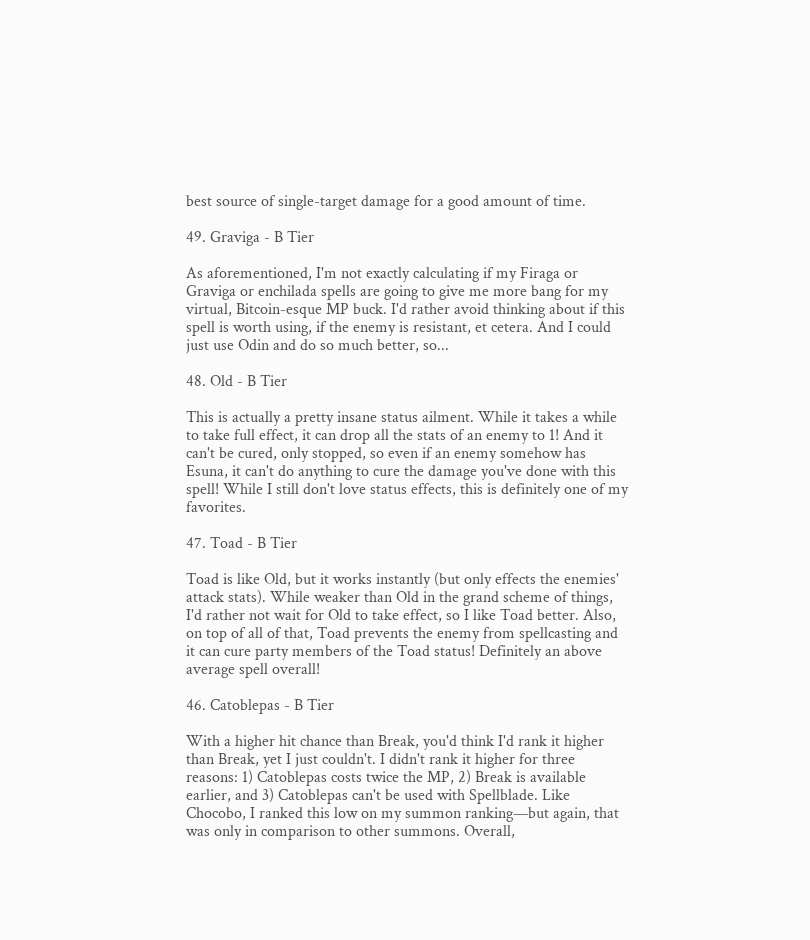best source of single-target damage for a good amount of time.

49. Graviga - B Tier

As aforementioned, I'm not exactly calculating if my Firaga or Graviga or enchilada spells are going to give me more bang for my virtual, Bitcoin-esque MP buck. I'd rather avoid thinking about if this spell is worth using, if the enemy is resistant, et cetera. And I could just use Odin and do so much better, so...

48. Old - B Tier

This is actually a pretty insane status ailment. While it takes a while to take full effect, it can drop all the stats of an enemy to 1! And it can't be cured, only stopped, so even if an enemy somehow has Esuna, it can't do anything to cure the damage you've done with this spell! While I still don't love status effects, this is definitely one of my favorites.

47. Toad - B Tier

Toad is like Old, but it works instantly (but only effects the enemies' attack stats). While weaker than Old in the grand scheme of things, I'd rather not wait for Old to take effect, so I like Toad better. Also, on top of all of that, Toad prevents the enemy from spellcasting and it can cure party members of the Toad status! Definitely an above average spell overall!

46. Catoblepas - B Tier

With a higher hit chance than Break, you'd think I'd rank it higher than Break, yet I just couldn't. I didn't rank it higher for three reasons: 1) Catoblepas costs twice the MP, 2) Break is available earlier, and 3) Catoblepas can't be used with Spellblade. Like Chocobo, I ranked this low on my summon ranking—but again, that was only in comparison to other summons. Overall,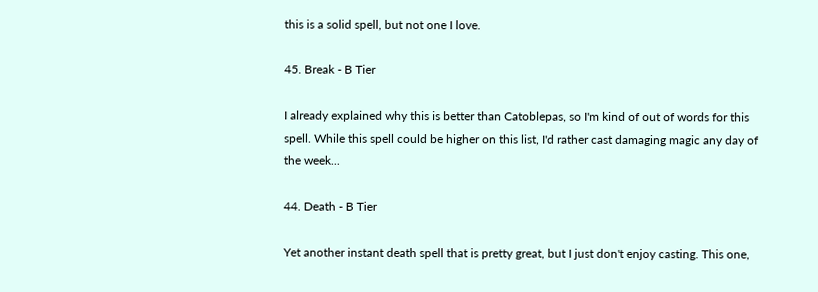this is a solid spell, but not one I love.

45. Break - B Tier

I already explained why this is better than Catoblepas, so I'm kind of out of words for this spell. While this spell could be higher on this list, I'd rather cast damaging magic any day of the week...

44. Death - B Tier

Yet another instant death spell that is pretty great, but I just don't enjoy casting. This one,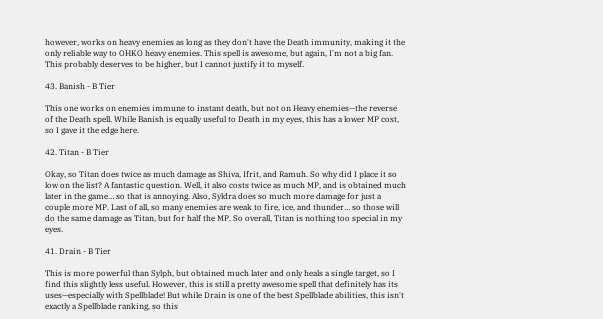however, works on heavy enemies as long as they don't have the Death immunity, making it the only reliable way to OHKO heavy enemies. This spell is awesome, but again, I'm not a big fan. This probably deserves to be higher, but I cannot justify it to myself.

43. Banish - B Tier

This one works on enemies immune to instant death, but not on Heavy enemies—the reverse of the Death spell. While Banish is equally useful to Death in my eyes, this has a lower MP cost, so I gave it the edge here.

42. Titan - B Tier

Okay, so Titan does twice as much damage as Shiva, Ifrit, and Ramuh. So why did I place it so low on the list? A fantastic question. Well, it also costs twice as much MP, and is obtained much later in the game… so that is annoying. Also, Syldra does so much more damage for just a couple more MP. Last of all, so many enemies are weak to fire, ice, and thunder… so those will do the same damage as Titan, but for half the MP. So overall, Titan is nothing too special in my eyes.

41. Drain - B Tier

This is more powerful than Sylph, but obtained much later and only heals a single target, so I find this slightly less useful. However, this is still a pretty awesome spell that definitely has its uses—especially with Spellblade! But while Drain is one of the best Spellblade abilities, this isn't exactly a Spellblade ranking, so this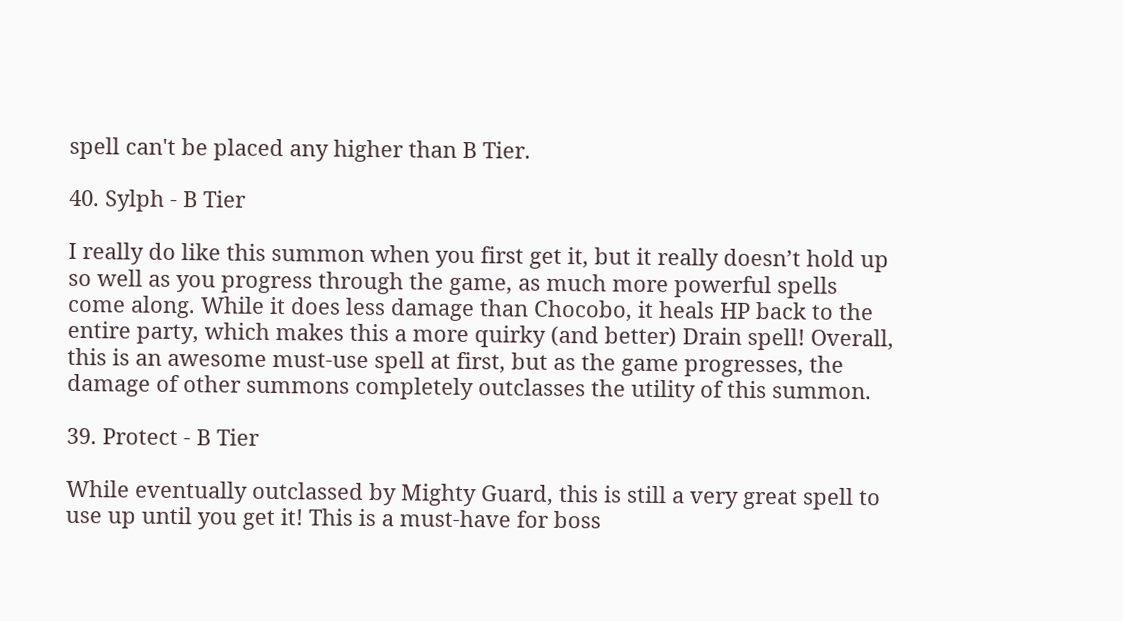spell can't be placed any higher than B Tier.

40. Sylph - B Tier

I really do like this summon when you first get it, but it really doesn’t hold up so well as you progress through the game, as much more powerful spells come along. While it does less damage than Chocobo, it heals HP back to the entire party, which makes this a more quirky (and better) Drain spell! Overall, this is an awesome must-use spell at first, but as the game progresses, the damage of other summons completely outclasses the utility of this summon.

39. Protect - B Tier

While eventually outclassed by Mighty Guard, this is still a very great spell to use up until you get it! This is a must-have for boss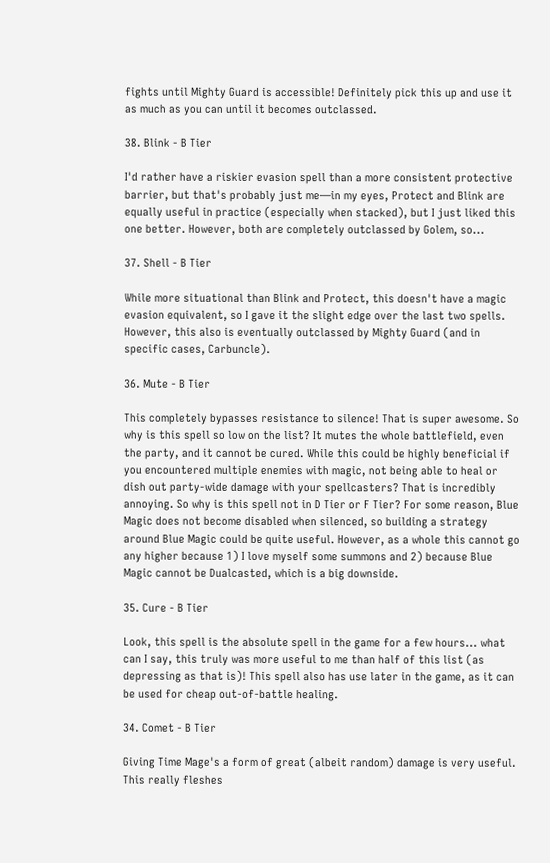fights until Mighty Guard is accessible! Definitely pick this up and use it as much as you can until it becomes outclassed.

38. Blink - B Tier

I'd rather have a riskier evasion spell than a more consistent protective barrier, but that's probably just me—in my eyes, Protect and Blink are equally useful in practice (especially when stacked), but I just liked this one better. However, both are completely outclassed by Golem, so...

37. Shell - B Tier

While more situational than Blink and Protect, this doesn't have a magic evasion equivalent, so I gave it the slight edge over the last two spells. However, this also is eventually outclassed by Mighty Guard (and in specific cases, Carbuncle).

36. Mute - B Tier

This completely bypasses resistance to silence! That is super awesome. So why is this spell so low on the list? It mutes the whole battlefield, even the party, and it cannot be cured. While this could be highly beneficial if you encountered multiple enemies with magic, not being able to heal or dish out party-wide damage with your spellcasters? That is incredibly annoying. So why is this spell not in D Tier or F Tier? For some reason, Blue Magic does not become disabled when silenced, so building a strategy around Blue Magic could be quite useful. However, as a whole this cannot go any higher because 1) I love myself some summons and 2) because Blue Magic cannot be Dualcasted, which is a big downside.

35. Cure - B Tier

Look, this spell is the absolute spell in the game for a few hours... what can I say, this truly was more useful to me than half of this list (as depressing as that is)! This spell also has use later in the game, as it can be used for cheap out-of-battle healing.

34. Comet - B Tier

Giving Time Mage's a form of great (albeit random) damage is very useful. This really fleshes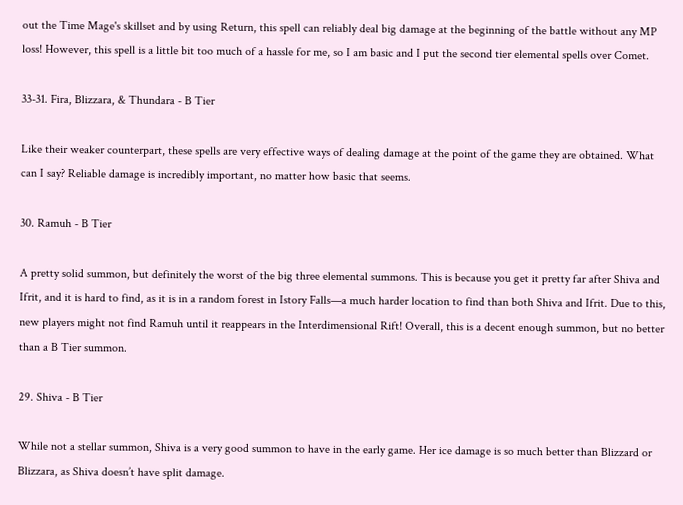out the Time Mage's skillset and by using Return, this spell can reliably deal big damage at the beginning of the battle without any MP loss! However, this spell is a little bit too much of a hassle for me, so I am basic and I put the second tier elemental spells over Comet.

33-31. Fira, Blizzara, & Thundara - B Tier

Like their weaker counterpart, these spells are very effective ways of dealing damage at the point of the game they are obtained. What can I say? Reliable damage is incredibly important, no matter how basic that seems.

30. Ramuh - B Tier

A pretty solid summon, but definitely the worst of the big three elemental summons. This is because you get it pretty far after Shiva and Ifrit, and it is hard to find, as it is in a random forest in Istory Falls—a much harder location to find than both Shiva and Ifrit. Due to this, new players might not find Ramuh until it reappears in the Interdimensional Rift! Overall, this is a decent enough summon, but no better than a B Tier summon.

29. Shiva - B Tier

While not a stellar summon, Shiva is a very good summon to have in the early game. Her ice damage is so much better than Blizzard or Blizzara, as Shiva doesn’t have split damage.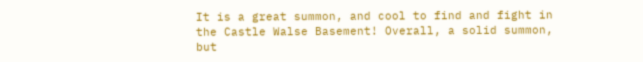It is a great summon, and cool to find and fight in the Castle Walse Basement! Overall, a solid summon, but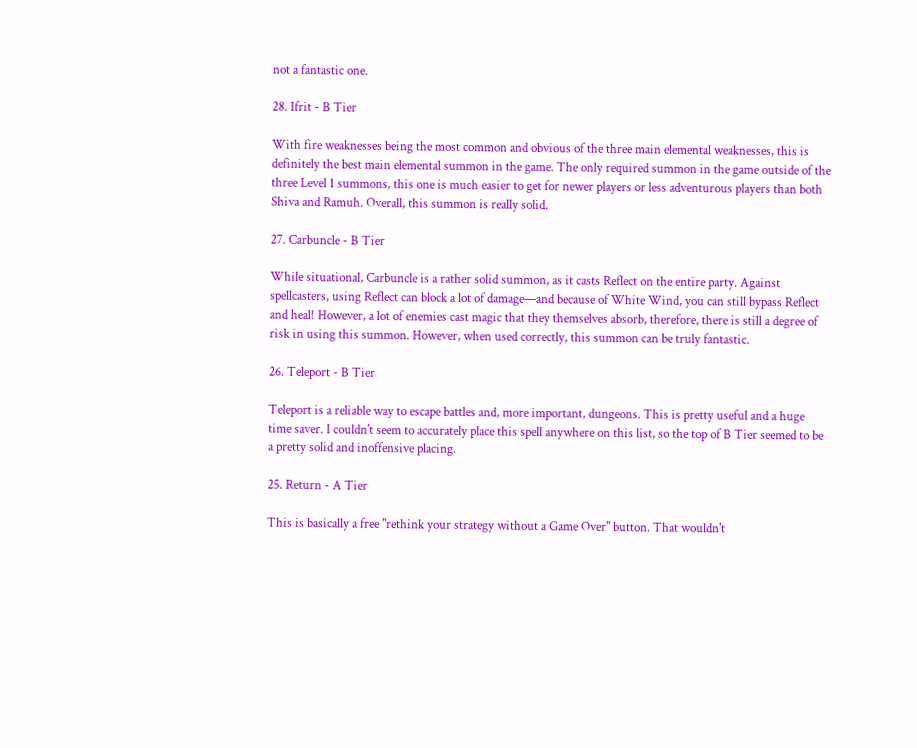not a fantastic one.

28. Ifrit - B Tier

With fire weaknesses being the most common and obvious of the three main elemental weaknesses, this is definitely the best main elemental summon in the game. The only required summon in the game outside of the three Level 1 summons, this one is much easier to get for newer players or less adventurous players than both Shiva and Ramuh. Overall, this summon is really solid.

27. Carbuncle - B Tier

While situational, Carbuncle is a rather solid summon, as it casts Reflect on the entire party. Against spellcasters, using Reflect can block a lot of damage—and because of White Wind, you can still bypass Reflect and heal! However, a lot of enemies cast magic that they themselves absorb, therefore, there is still a degree of risk in using this summon. However, when used correctly, this summon can be truly fantastic.

26. Teleport - B Tier

Teleport is a reliable way to escape battles and, more important, dungeons. This is pretty useful and a huge time saver. I couldn't seem to accurately place this spell anywhere on this list, so the top of B Tier seemed to be a pretty solid and inoffensive placing.

25. Return - A Tier

This is basically a free "rethink your strategy without a Game Over" button. That wouldn't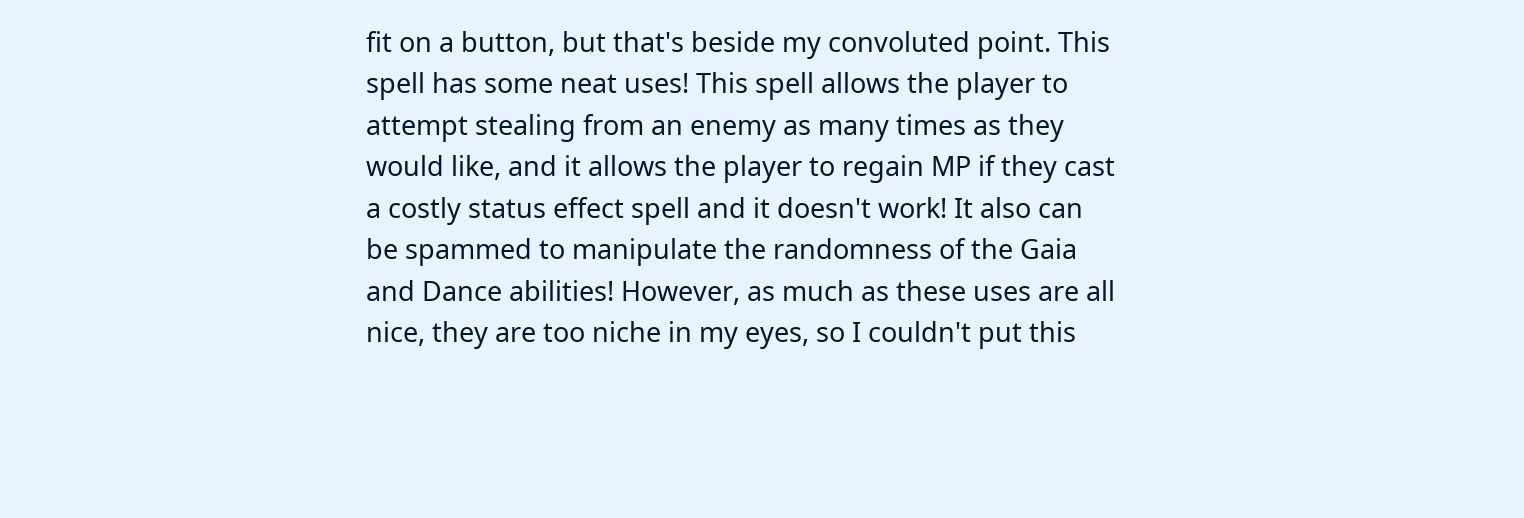fit on a button, but that's beside my convoluted point. This spell has some neat uses! This spell allows the player to attempt stealing from an enemy as many times as they would like, and it allows the player to regain MP if they cast a costly status effect spell and it doesn't work! It also can be spammed to manipulate the randomness of the Gaia and Dance abilities! However, as much as these uses are all nice, they are too niche in my eyes, so I couldn't put this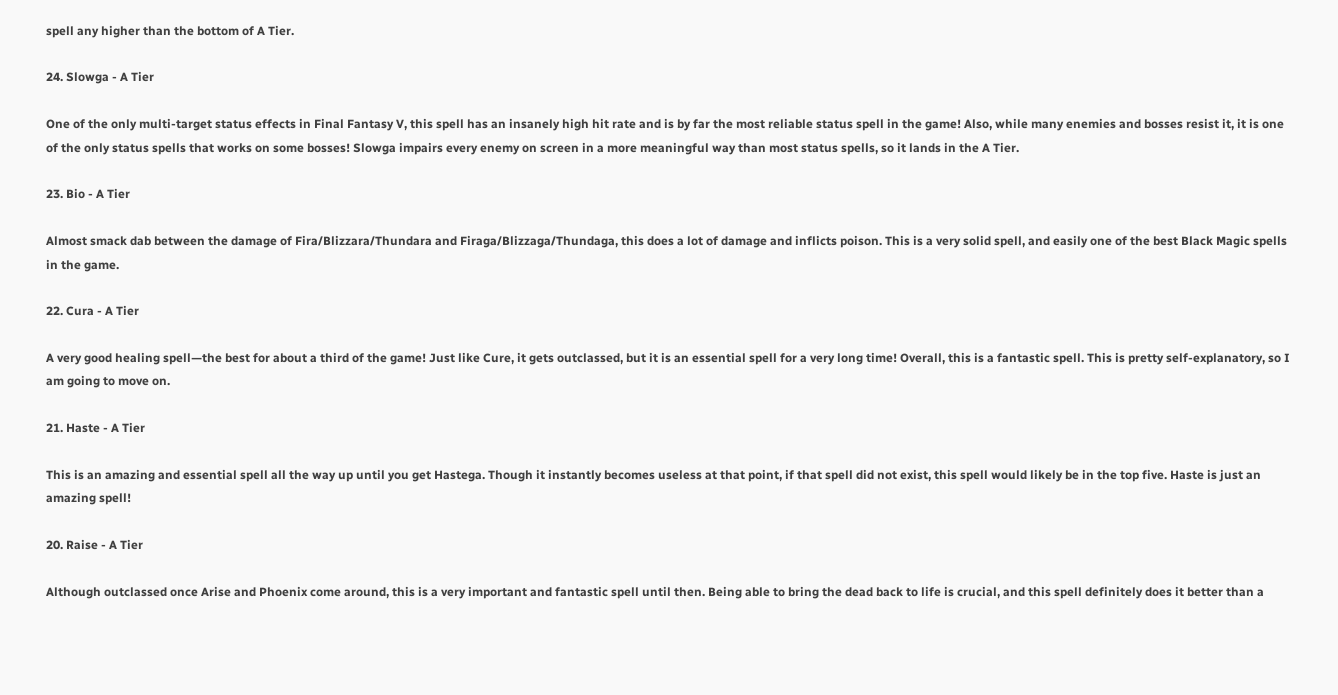spell any higher than the bottom of A Tier.

24. Slowga - A Tier

One of the only multi-target status effects in Final Fantasy V, this spell has an insanely high hit rate and is by far the most reliable status spell in the game! Also, while many enemies and bosses resist it, it is one of the only status spells that works on some bosses! Slowga impairs every enemy on screen in a more meaningful way than most status spells, so it lands in the A Tier.

23. Bio - A Tier

Almost smack dab between the damage of Fira/Blizzara/Thundara and Firaga/Blizzaga/Thundaga, this does a lot of damage and inflicts poison. This is a very solid spell, and easily one of the best Black Magic spells in the game.

22. Cura - A Tier

A very good healing spell—the best for about a third of the game! Just like Cure, it gets outclassed, but it is an essential spell for a very long time! Overall, this is a fantastic spell. This is pretty self-explanatory, so I am going to move on.

21. Haste - A Tier

This is an amazing and essential spell all the way up until you get Hastega. Though it instantly becomes useless at that point, if that spell did not exist, this spell would likely be in the top five. Haste is just an amazing spell!

20. Raise - A Tier

Although outclassed once Arise and Phoenix come around, this is a very important and fantastic spell until then. Being able to bring the dead back to life is crucial, and this spell definitely does it better than a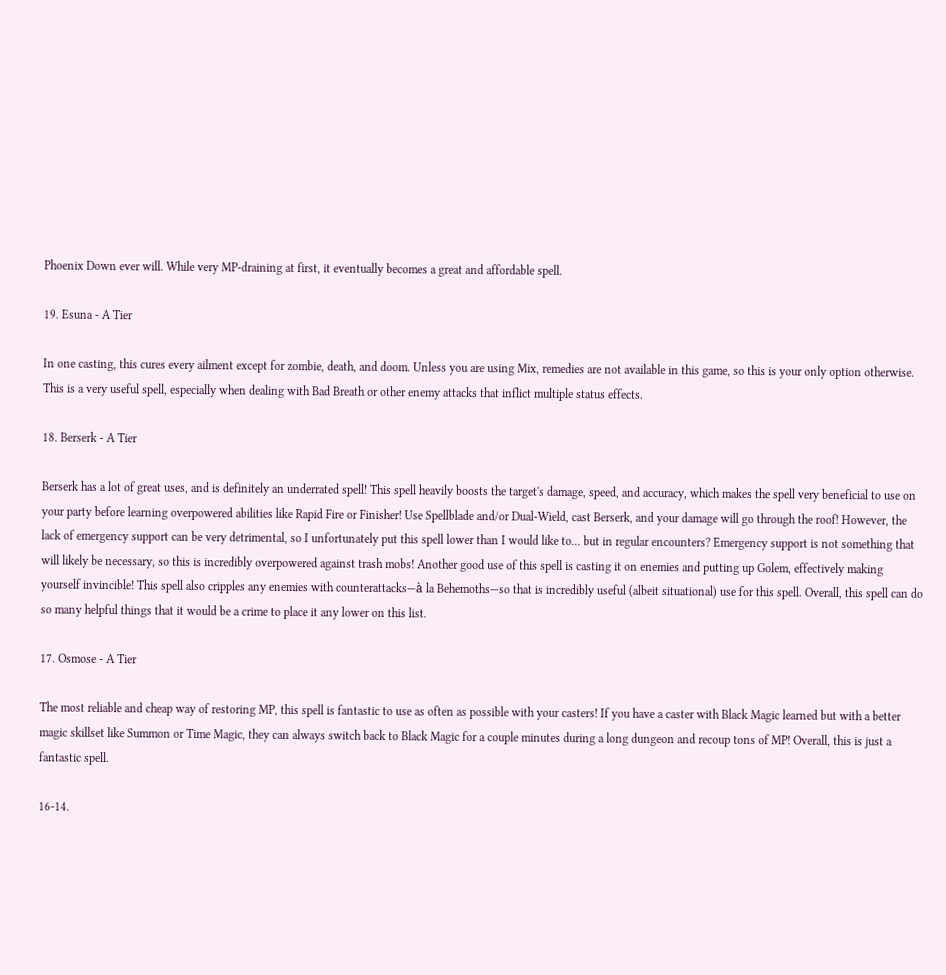Phoenix Down ever will. While very MP-draining at first, it eventually becomes a great and affordable spell.

19. Esuna - A Tier

In one casting, this cures every ailment except for zombie, death, and doom. Unless you are using Mix, remedies are not available in this game, so this is your only option otherwise. This is a very useful spell, especially when dealing with Bad Breath or other enemy attacks that inflict multiple status effects.

18. Berserk - A Tier

Berserk has a lot of great uses, and is definitely an underrated spell! This spell heavily boosts the target's damage, speed, and accuracy, which makes the spell very beneficial to use on your party before learning overpowered abilities like Rapid Fire or Finisher! Use Spellblade and/or Dual-Wield, cast Berserk, and your damage will go through the roof! However, the lack of emergency support can be very detrimental, so I unfortunately put this spell lower than I would like to... but in regular encounters? Emergency support is not something that will likely be necessary, so this is incredibly overpowered against trash mobs! Another good use of this spell is casting it on enemies and putting up Golem, effectively making yourself invincible! This spell also cripples any enemies with counterattacks—à la Behemoths—so that is incredibly useful (albeit situational) use for this spell. Overall, this spell can do so many helpful things that it would be a crime to place it any lower on this list.

17. Osmose - A Tier

The most reliable and cheap way of restoring MP, this spell is fantastic to use as often as possible with your casters! If you have a caster with Black Magic learned but with a better magic skillset like Summon or Time Magic, they can always switch back to Black Magic for a couple minutes during a long dungeon and recoup tons of MP! Overall, this is just a fantastic spell.

16-14.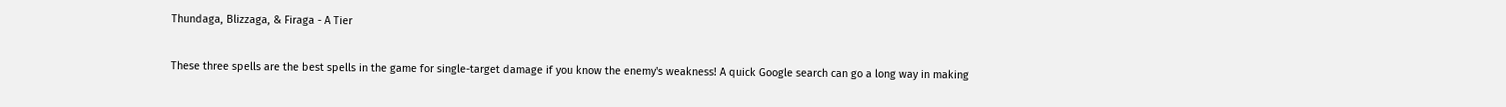Thundaga, Blizzaga, & Firaga - A Tier

These three spells are the best spells in the game for single-target damage if you know the enemy's weakness! A quick Google search can go a long way in making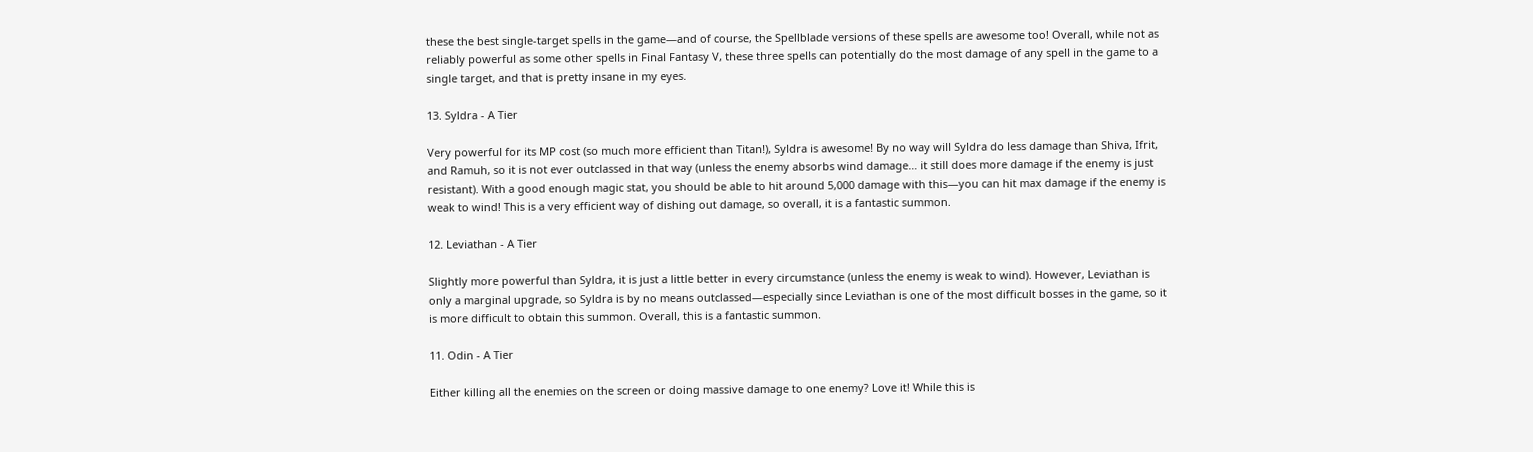these the best single-target spells in the game—and of course, the Spellblade versions of these spells are awesome too! Overall, while not as reliably powerful as some other spells in Final Fantasy V, these three spells can potentially do the most damage of any spell in the game to a single target, and that is pretty insane in my eyes.

13. Syldra - A Tier

Very powerful for its MP cost (so much more efficient than Titan!), Syldra is awesome! By no way will Syldra do less damage than Shiva, Ifrit, and Ramuh, so it is not ever outclassed in that way (unless the enemy absorbs wind damage… it still does more damage if the enemy is just resistant). With a good enough magic stat, you should be able to hit around 5,000 damage with this—you can hit max damage if the enemy is weak to wind! This is a very efficient way of dishing out damage, so overall, it is a fantastic summon.

12. Leviathan - A Tier

Slightly more powerful than Syldra, it is just a little better in every circumstance (unless the enemy is weak to wind). However, Leviathan is only a marginal upgrade, so Syldra is by no means outclassed—especially since Leviathan is one of the most difficult bosses in the game, so it is more difficult to obtain this summon. Overall, this is a fantastic summon.

11. Odin - A Tier

Either killing all the enemies on the screen or doing massive damage to one enemy? Love it! While this is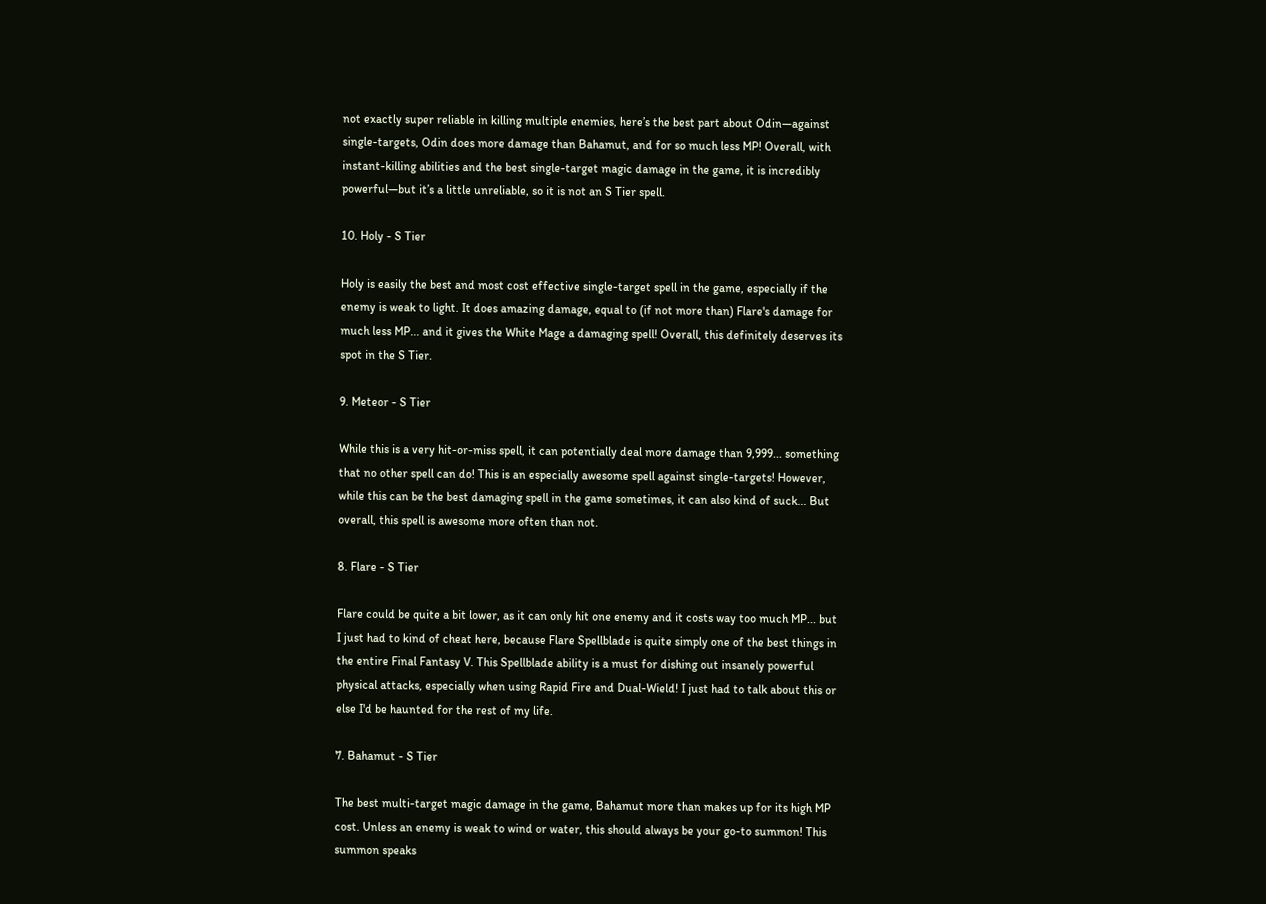not exactly super reliable in killing multiple enemies, here’s the best part about Odin—against single-targets, Odin does more damage than Bahamut, and for so much less MP! Overall, with instant-killing abilities and the best single-target magic damage in the game, it is incredibly powerful—but it’s a little unreliable, so it is not an S Tier spell.

10. Holy - S Tier

Holy is easily the best and most cost effective single-target spell in the game, especially if the enemy is weak to light. It does amazing damage, equal to (if not more than) Flare's damage for much less MP... and it gives the White Mage a damaging spell! Overall, this definitely deserves its spot in the S Tier.

9. Meteor - S Tier

While this is a very hit-or-miss spell, it can potentially deal more damage than 9,999... something that no other spell can do! This is an especially awesome spell against single-targets! However, while this can be the best damaging spell in the game sometimes, it can also kind of suck... But overall, this spell is awesome more often than not.

8. Flare - S Tier

Flare could be quite a bit lower, as it can only hit one enemy and it costs way too much MP... but I just had to kind of cheat here, because Flare Spellblade is quite simply one of the best things in the entire Final Fantasy V. This Spellblade ability is a must for dishing out insanely powerful physical attacks, especially when using Rapid Fire and Dual-Wield! I just had to talk about this or else I'd be haunted for the rest of my life.

7. Bahamut - S Tier

The best multi-target magic damage in the game, Bahamut more than makes up for its high MP cost. Unless an enemy is weak to wind or water, this should always be your go-to summon! This summon speaks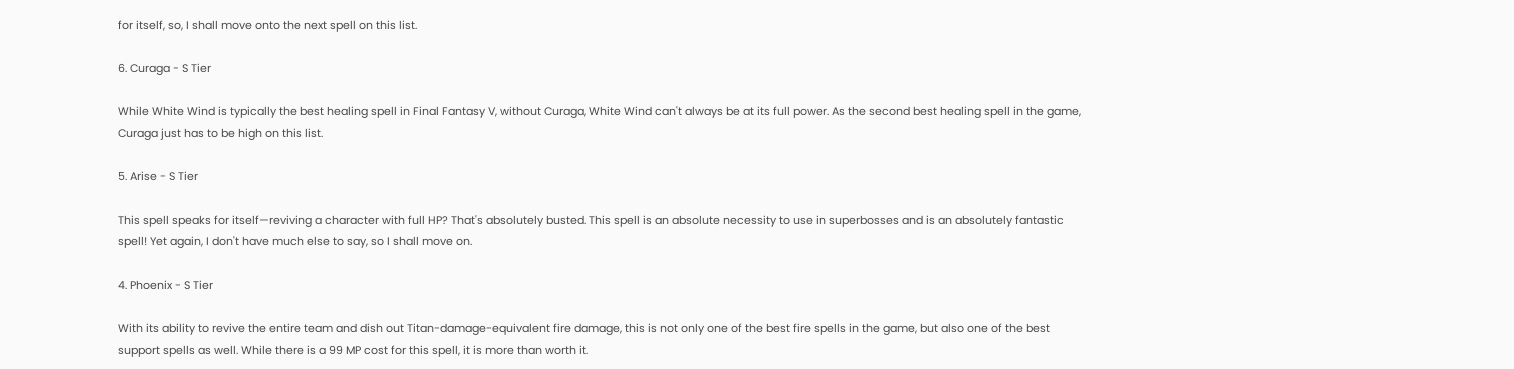for itself, so, I shall move onto the next spell on this list.

6. Curaga - S Tier

While White Wind is typically the best healing spell in Final Fantasy V, without Curaga, White Wind can't always be at its full power. As the second best healing spell in the game, Curaga just has to be high on this list.

5. Arise - S Tier

This spell speaks for itself—reviving a character with full HP? That's absolutely busted. This spell is an absolute necessity to use in superbosses and is an absolutely fantastic spell! Yet again, I don't have much else to say, so I shall move on.

4. Phoenix - S Tier

With its ability to revive the entire team and dish out Titan-damage-equivalent fire damage, this is not only one of the best fire spells in the game, but also one of the best support spells as well. While there is a 99 MP cost for this spell, it is more than worth it.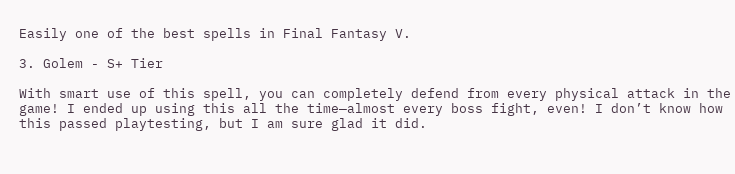Easily one of the best spells in Final Fantasy V.

3. Golem - S+ Tier

With smart use of this spell, you can completely defend from every physical attack in the game! I ended up using this all the time—almost every boss fight, even! I don’t know how this passed playtesting, but I am sure glad it did.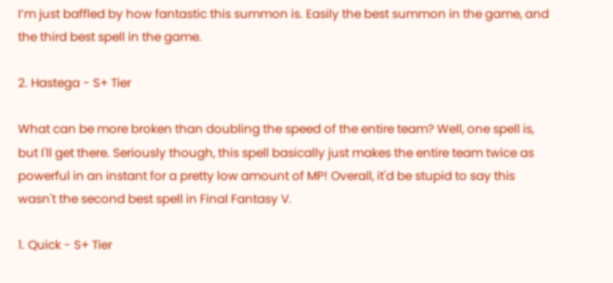I’m just baffled by how fantastic this summon is. Easily the best summon in the game, and the third best spell in the game.

2. Hastega - S+ Tier

What can be more broken than doubling the speed of the entire team? Well, one spell is, but I'll get there. Seriously though, this spell basically just makes the entire team twice as powerful in an instant for a pretty low amount of MP! Overall, it'd be stupid to say this wasn't the second best spell in Final Fantasy V.

1. Quick - S+ Tier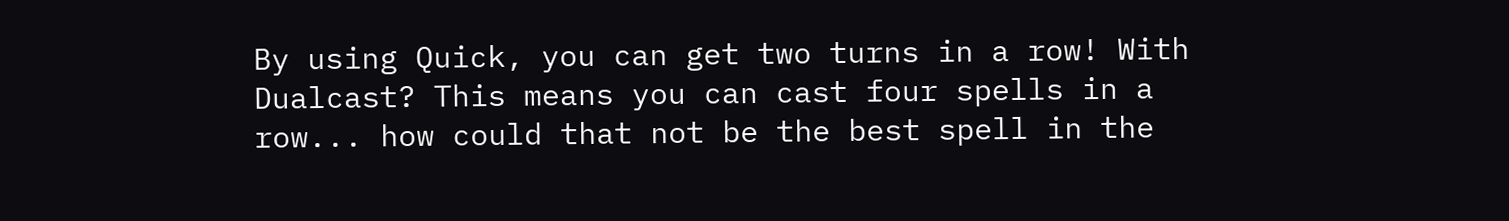By using Quick, you can get two turns in a row! With Dualcast? This means you can cast four spells in a row... how could that not be the best spell in the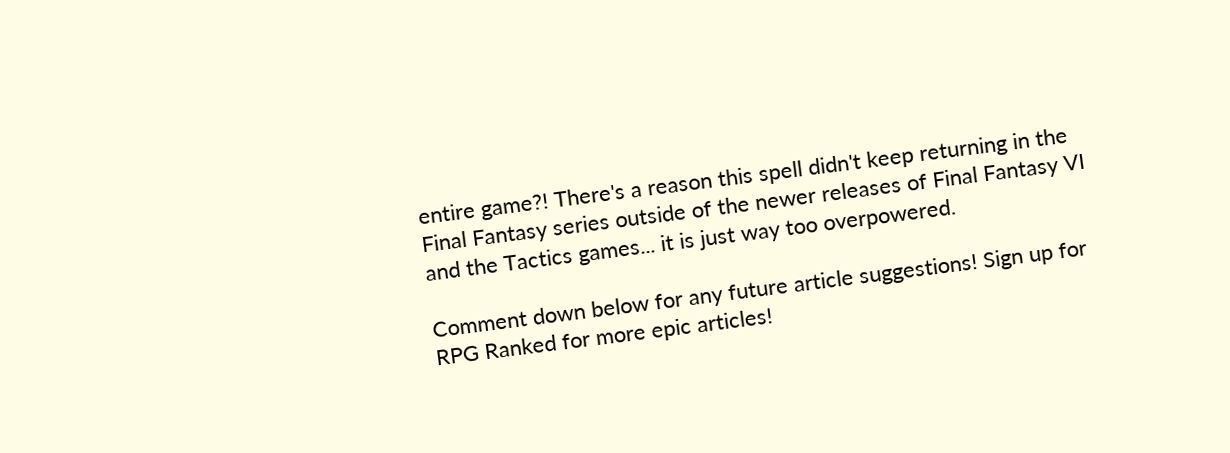entire game?! There's a reason this spell didn't keep returning in the Final Fantasy series outside of the newer releases of Final Fantasy VI and the Tactics games... it is just way too overpowered.

Comment down below for any future article suggestions! Sign up for RPG Ranked for more epic articles!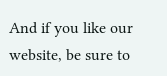And if you like our website, be sure to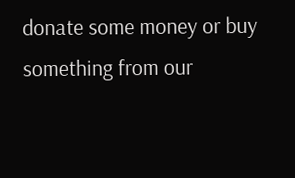donate some money or buy something from our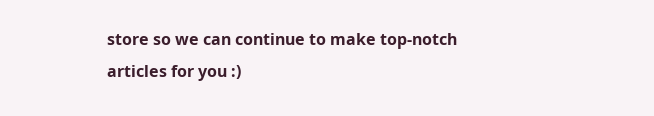store so we can continue to make top-notch articles for you :)